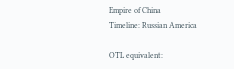Empire of China
Timeline: Russian America

OTL equivalent: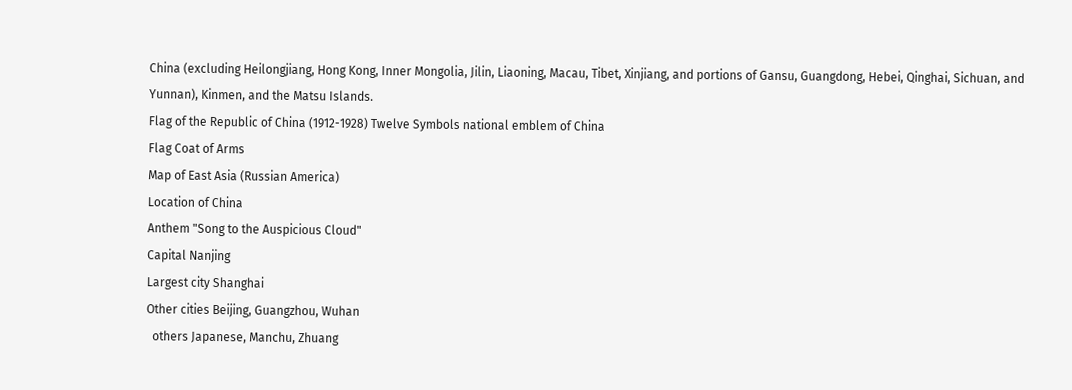China (excluding Heilongjiang, Hong Kong, Inner Mongolia, Jilin, Liaoning, Macau, Tibet, Xinjiang, and portions of Gansu, Guangdong, Hebei, Qinghai, Sichuan, and Yunnan), Kinmen, and the Matsu Islands.
Flag of the Republic of China (1912-1928) Twelve Symbols national emblem of China
Flag Coat of Arms
Map of East Asia (Russian America)
Location of China
Anthem "Song to the Auspicious Cloud"
Capital Nanjing
Largest city Shanghai
Other cities Beijing, Guangzhou, Wuhan
  others Japanese, Manchu, Zhuang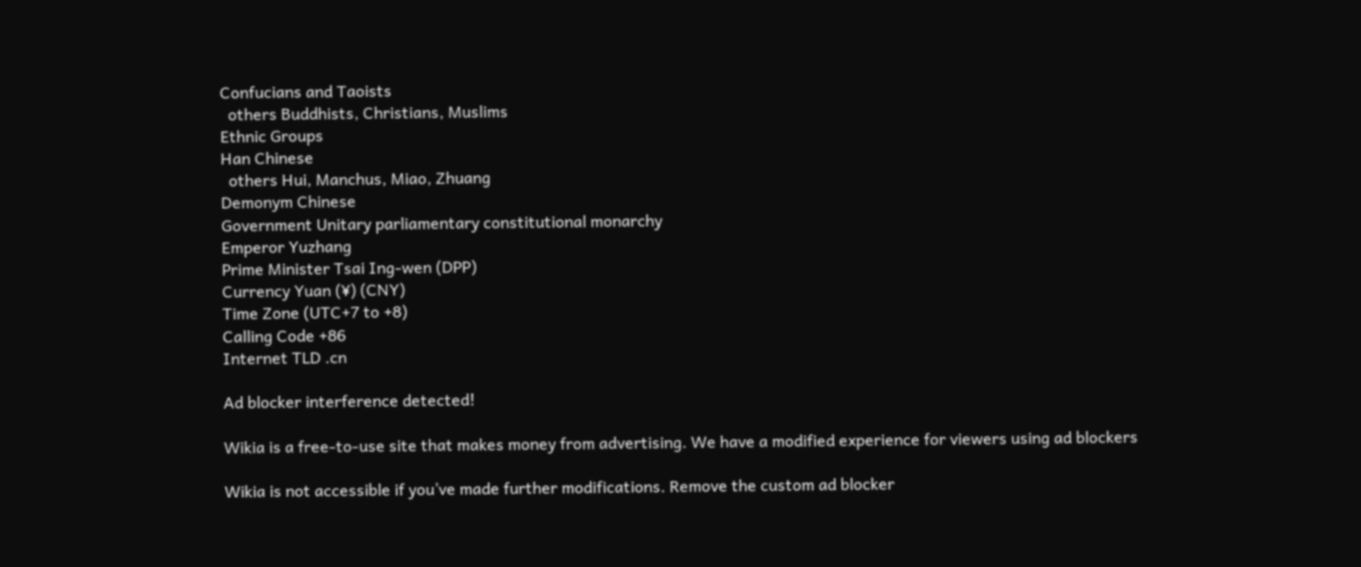Confucians and Taoists
  others Buddhists, Christians, Muslims
Ethnic Groups
Han Chinese
  others Hui, Manchus, Miao, Zhuang
Demonym Chinese
Government Unitary parliamentary constitutional monarchy
Emperor Yuzhang
Prime Minister Tsai Ing-wen (DPP)
Currency Yuan (¥) (CNY)
Time Zone (UTC+7 to +8)
Calling Code +86
Internet TLD .cn

Ad blocker interference detected!

Wikia is a free-to-use site that makes money from advertising. We have a modified experience for viewers using ad blockers

Wikia is not accessible if you’ve made further modifications. Remove the custom ad blocker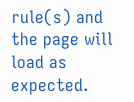rule(s) and the page will load as expected.